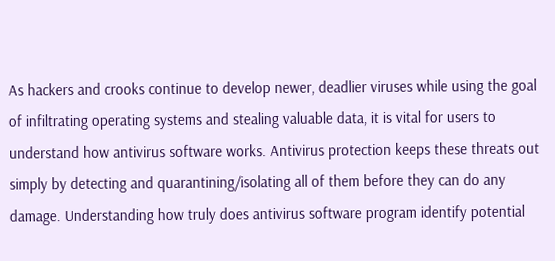As hackers and crooks continue to develop newer, deadlier viruses while using the goal of infiltrating operating systems and stealing valuable data, it is vital for users to understand how antivirus software works. Antivirus protection keeps these threats out simply by detecting and quarantining/isolating all of them before they can do any damage. Understanding how truly does antivirus software program identify potential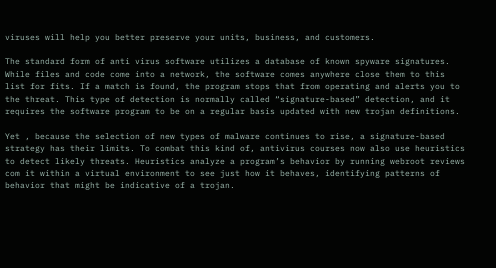viruses will help you better preserve your units, business, and customers.

The standard form of anti virus software utilizes a database of known spyware signatures. While files and code come into a network, the software comes anywhere close them to this list for fits. If a match is found, the program stops that from operating and alerts you to the threat. This type of detection is normally called “signature-based” detection, and it requires the software program to be on a regular basis updated with new trojan definitions.

Yet , because the selection of new types of malware continues to rise, a signature-based strategy has their limits. To combat this kind of, antivirus courses now also use heuristics to detect likely threats. Heuristics analyze a program’s behavior by running webroot reviews com it within a virtual environment to see just how it behaves, identifying patterns of behavior that might be indicative of a trojan.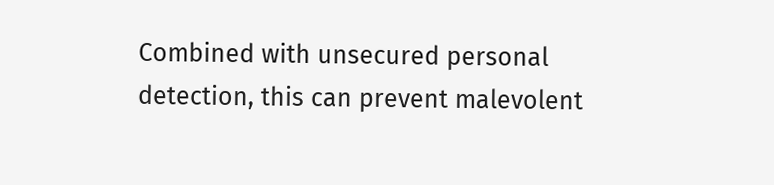Combined with unsecured personal detection, this can prevent malevolent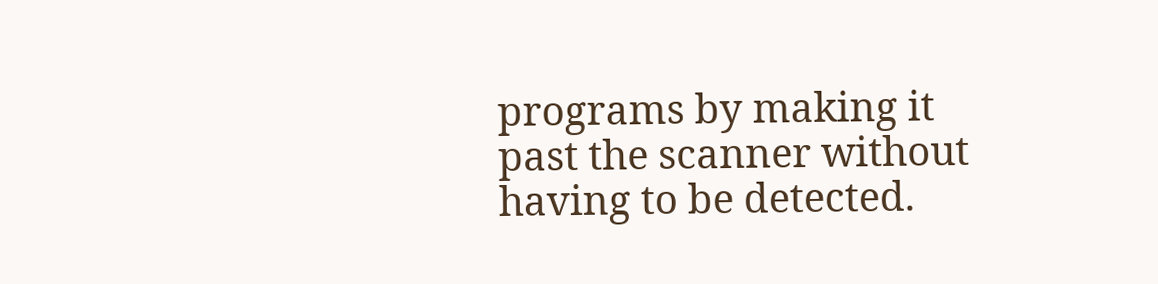programs by making it past the scanner without having to be detected.